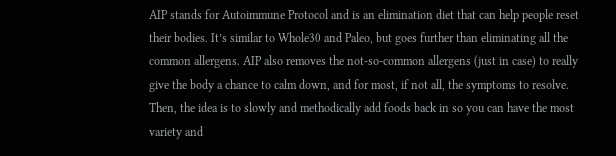AIP stands for Autoimmune Protocol and is an elimination diet that can help people reset their bodies. It’s similar to Whole30 and Paleo, but goes further than eliminating all the common allergens. AIP also removes the not-so-common allergens (just in case) to really give the body a chance to calm down, and for most, if not all, the symptoms to resolve. Then, the idea is to slowly and methodically add foods back in so you can have the most variety and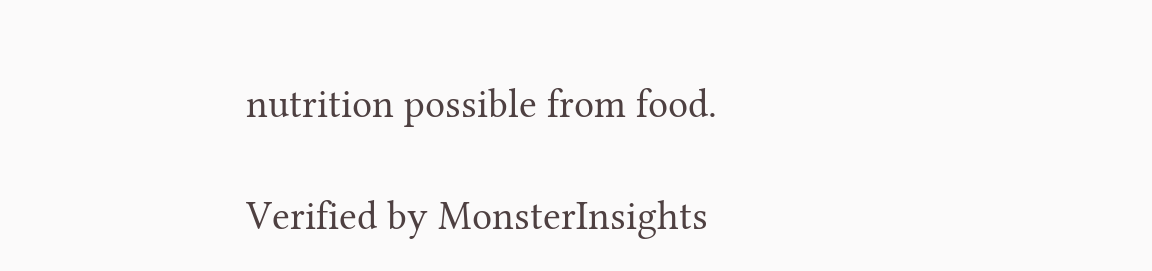nutrition possible from food.

Verified by MonsterInsights